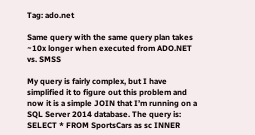Tag: ado.net

Same query with the same query plan takes ~10x longer when executed from ADO.NET vs. SMSS

My query is fairly complex, but I have simplified it to figure out this problem and now it is a simple JOIN that I’m running on a SQL Server 2014 database. The query is: SELECT * FROM SportsCars as sc INNER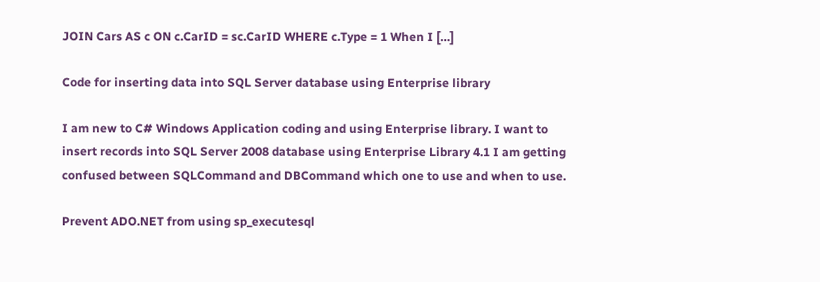JOIN Cars AS c ON c.CarID = sc.CarID WHERE c.Type = 1 When I […]

Code for inserting data into SQL Server database using Enterprise library

I am new to C# Windows Application coding and using Enterprise library. I want to insert records into SQL Server 2008 database using Enterprise Library 4.1 I am getting confused between SQLCommand and DBCommand which one to use and when to use.

Prevent ADO.NET from using sp_executesql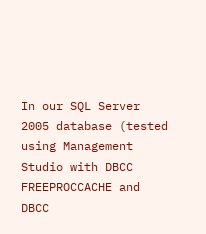In our SQL Server 2005 database (tested using Management Studio with DBCC FREEPROCCACHE and DBCC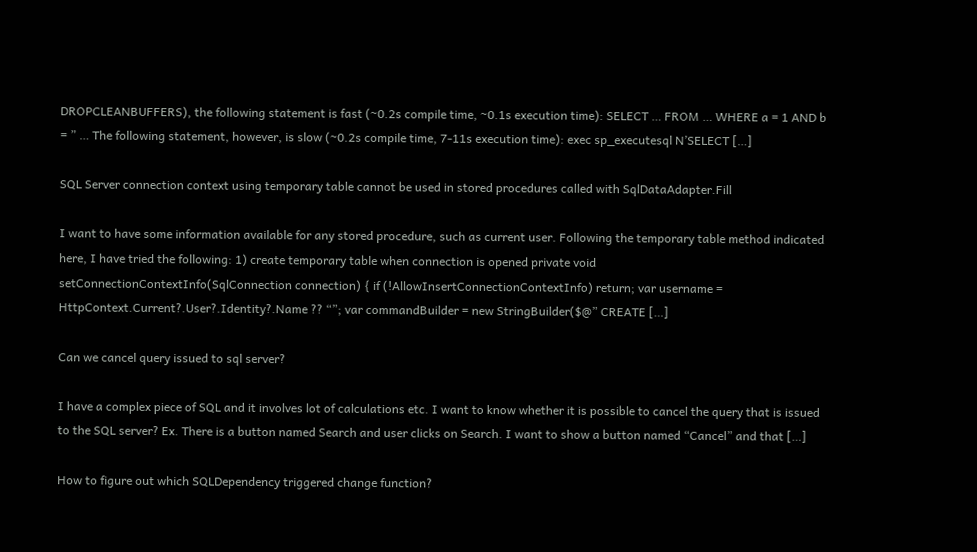DROPCLEANBUFFERS), the following statement is fast (~0.2s compile time, ~0.1s execution time): SELECT … FROM … WHERE a = 1 AND b = ” … The following statement, however, is slow (~0.2s compile time, 7-11s execution time): exec sp_executesql N’SELECT […]

SQL Server connection context using temporary table cannot be used in stored procedures called with SqlDataAdapter.Fill

I want to have some information available for any stored procedure, such as current user. Following the temporary table method indicated here, I have tried the following: 1) create temporary table when connection is opened private void setConnectionContextInfo(SqlConnection connection) { if (!AllowInsertConnectionContextInfo) return; var username = HttpContext.Current?.User?.Identity?.Name ?? “”; var commandBuilder = new StringBuilder($@” CREATE […]

Can we cancel query issued to sql server?

I have a complex piece of SQL and it involves lot of calculations etc. I want to know whether it is possible to cancel the query that is issued to the SQL server? Ex. There is a button named Search and user clicks on Search. I want to show a button named “Cancel” and that […]

How to figure out which SQLDependency triggered change function?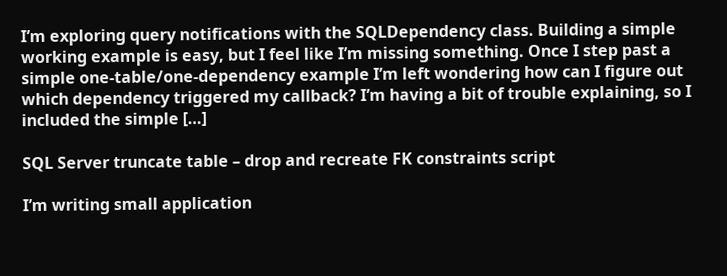I’m exploring query notifications with the SQLDependency class. Building a simple working example is easy, but I feel like I’m missing something. Once I step past a simple one-table/one-dependency example I’m left wondering how can I figure out which dependency triggered my callback? I’m having a bit of trouble explaining, so I included the simple […]

SQL Server truncate table – drop and recreate FK constraints script

I’m writing small application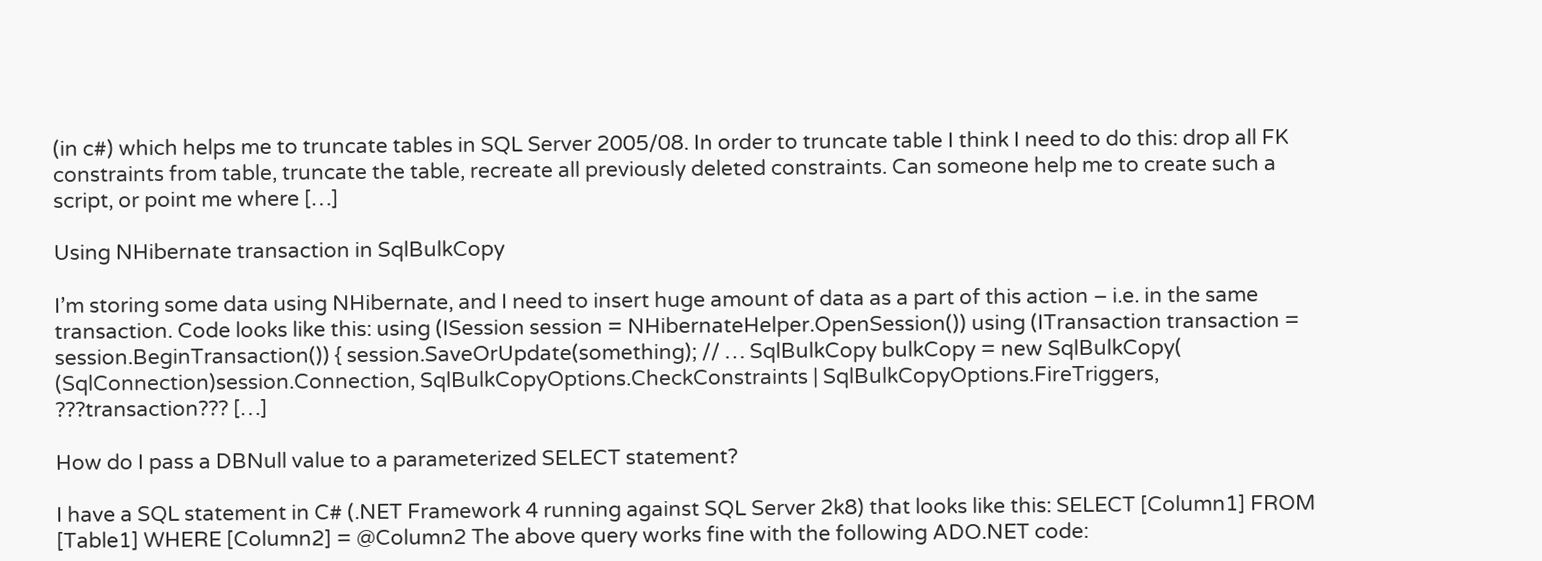(in c#) which helps me to truncate tables in SQL Server 2005/08. In order to truncate table I think I need to do this: drop all FK constraints from table, truncate the table, recreate all previously deleted constraints. Can someone help me to create such a script, or point me where […]

Using NHibernate transaction in SqlBulkCopy

I’m storing some data using NHibernate, and I need to insert huge amount of data as a part of this action – i.e. in the same transaction. Code looks like this: using (ISession session = NHibernateHelper.OpenSession()) using (ITransaction transaction = session.BeginTransaction()) { session.SaveOrUpdate(something); // … SqlBulkCopy bulkCopy = new SqlBulkCopy( (SqlConnection)session.Connection, SqlBulkCopyOptions.CheckConstraints | SqlBulkCopyOptions.FireTriggers, ???transaction??? […]

How do I pass a DBNull value to a parameterized SELECT statement?

I have a SQL statement in C# (.NET Framework 4 running against SQL Server 2k8) that looks like this: SELECT [Column1] FROM [Table1] WHERE [Column2] = @Column2 The above query works fine with the following ADO.NET code: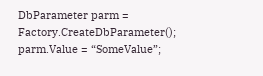DbParameter parm = Factory.CreateDbParameter(); parm.Value = “SomeValue”;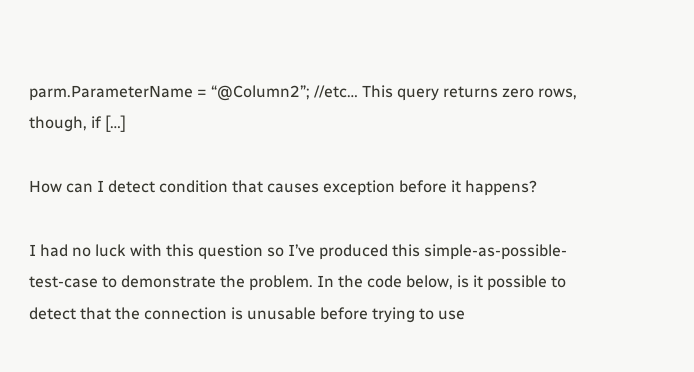parm.ParameterName = “@Column2”; //etc… This query returns zero rows, though, if […]

How can I detect condition that causes exception before it happens?

I had no luck with this question so I’ve produced this simple-as-possible-test-case to demonstrate the problem. In the code below, is it possible to detect that the connection is unusable before trying to use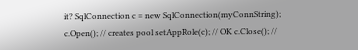it? SqlConnection c = new SqlConnection(myConnString); c.Open(); // creates pool setAppRole(c); // OK c.Close(); //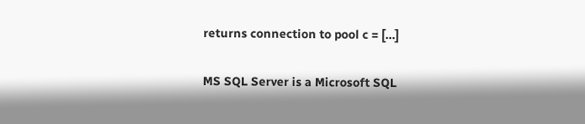returns connection to pool c = […]

MS SQL Server is a Microsoft SQL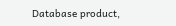Database product,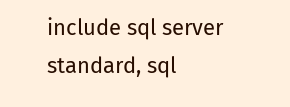include sql server standard, sql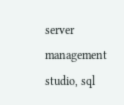server management studio, sql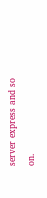server express and so on.